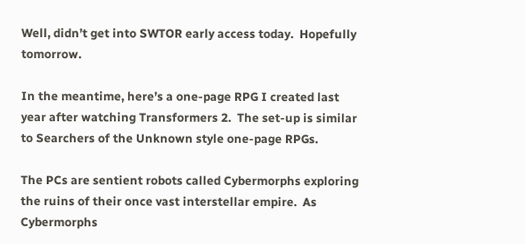Well, didn’t get into SWTOR early access today.  Hopefully tomorrow.

In the meantime, here’s a one-page RPG I created last year after watching Transformers 2.  The set-up is similar to Searchers of the Unknown style one-page RPGs.

The PCs are sentient robots called Cybermorphs exploring the ruins of their once vast interstellar empire.  As Cybermorphs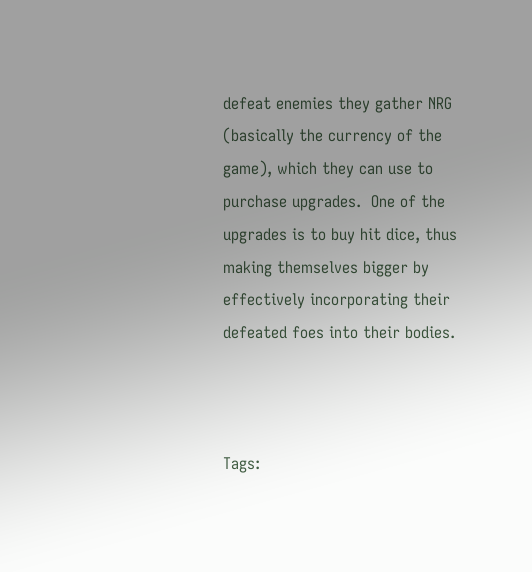defeat enemies they gather NRG (basically the currency of the game), which they can use to purchase upgrades.  One of the upgrades is to buy hit dice, thus making themselves bigger by effectively incorporating their defeated foes into their bodies.



Tags: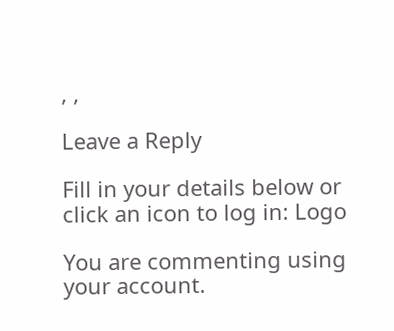, ,

Leave a Reply

Fill in your details below or click an icon to log in: Logo

You are commenting using your account.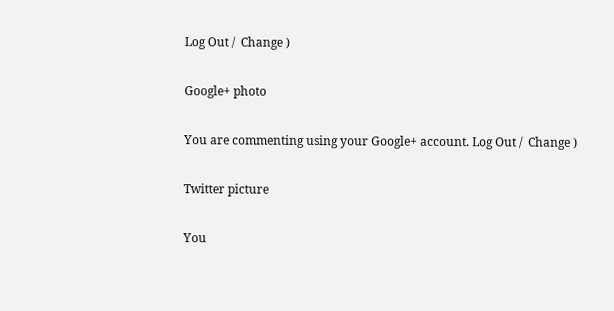Log Out /  Change )

Google+ photo

You are commenting using your Google+ account. Log Out /  Change )

Twitter picture

You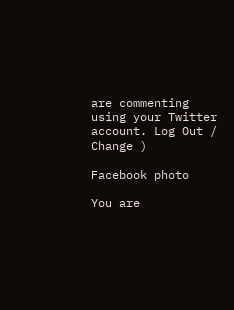are commenting using your Twitter account. Log Out /  Change )

Facebook photo

You are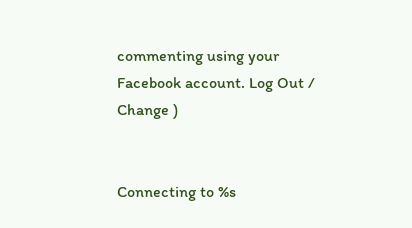commenting using your Facebook account. Log Out /  Change )


Connecting to %s